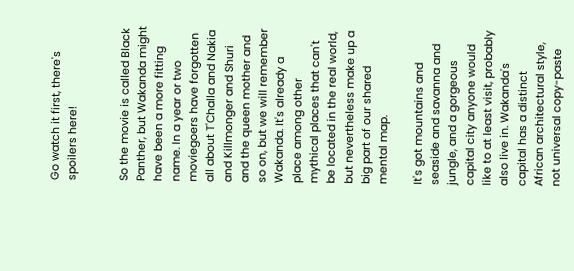Go watch it first, there's spoilers here!


So the movie is called Black Panther, but Wakanda might have been a more fitting name. In a year or two moviegoers have forgotten all about T'Challa and Nakia and Killmonger and Shuri and the queen mother and so on, but we will remember Wakanda. It's already a place among other mythical places that can't be located in the real world, but nevertheless make up a big part of our shared mental map.

It's got mountains and seaside and savanna and jungle, and a gorgeous capital city anyone would like to at least visit, probably also live in. Wakanda's capital has a distinct African architectural style, not universal copy-paste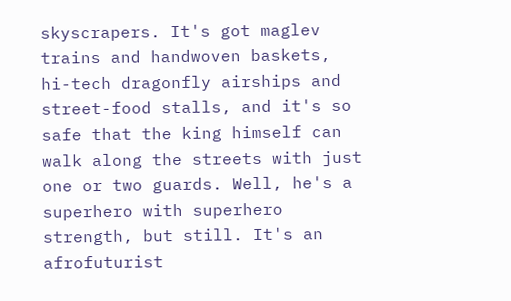skyscrapers. It's got maglev trains and handwoven baskets, hi-tech dragonfly airships and street-food stalls, and it's so safe that the king himself can walk along the streets with just one or two guards. Well, he's a superhero with superhero strength, but still. It's an afrofuturist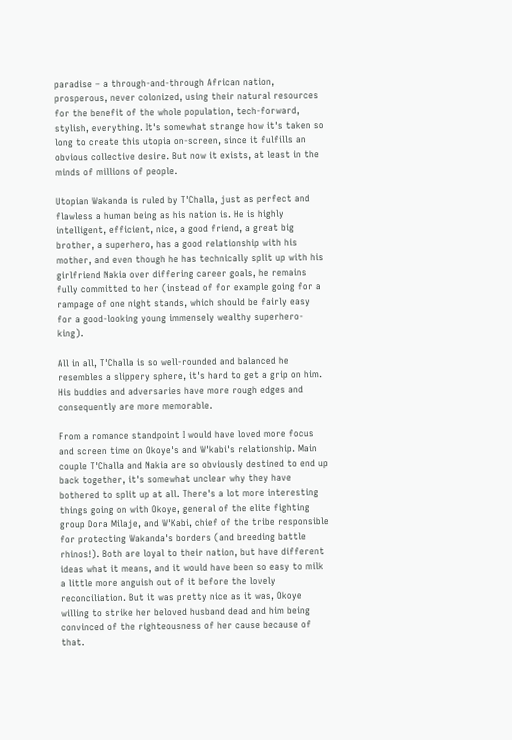paradise – a through-and-through African nation, prosperous, never colonized, using their natural resources for the benefit of the whole population, tech-forward, stylish, everything. It's somewhat strange how it's taken so long to create this utopia on-screen, since it fulfills an obvious collective desire. But now it exists, at least in the minds of millions of people.

Utopian Wakanda is ruled by T'Challa, just as perfect and flawless a human being as his nation is. He is highly intelligent, efficient, nice, a good friend, a great big brother, a superhero, has a good relationship with his mother, and even though he has technically split up with his girlfriend Nakia over differing career goals, he remains fully committed to her (instead of for example going for a rampage of one night stands, which should be fairly easy for a good-looking young immensely wealthy superhero-king).

All in all, T'Challa is so well-rounded and balanced he resembles a slippery sphere, it's hard to get a grip on him. His buddies and adversaries have more rough edges and consequently are more memorable.

From a romance standpoint I would have loved more focus and screen time on Okoye's and W'kabi's relationship. Main couple T'Challa and Nakia are so obviously destined to end up back together, it's somewhat unclear why they have bothered to split up at all. There's a lot more interesting things going on with Okoye, general of the elite fighting group Dora Milaje, and W'Kabi, chief of the tribe responsible for protecting Wakanda's borders (and breeding battle rhinos!). Both are loyal to their nation, but have different ideas what it means, and it would have been so easy to milk a little more anguish out of it before the lovely reconciliation. But it was pretty nice as it was, Okoye willing to strike her beloved husband dead and him being convinced of the righteousness of her cause because of that.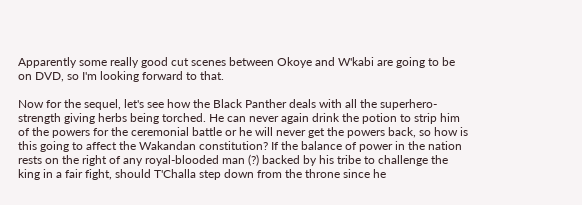Apparently some really good cut scenes between Okoye and W'kabi are going to be on DVD, so I'm looking forward to that.

Now for the sequel, let's see how the Black Panther deals with all the superhero-strength giving herbs being torched. He can never again drink the potion to strip him of the powers for the ceremonial battle or he will never get the powers back, so how is this going to affect the Wakandan constitution? If the balance of power in the nation rests on the right of any royal-blooded man (?) backed by his tribe to challenge the king in a fair fight, should T'Challa step down from the throne since he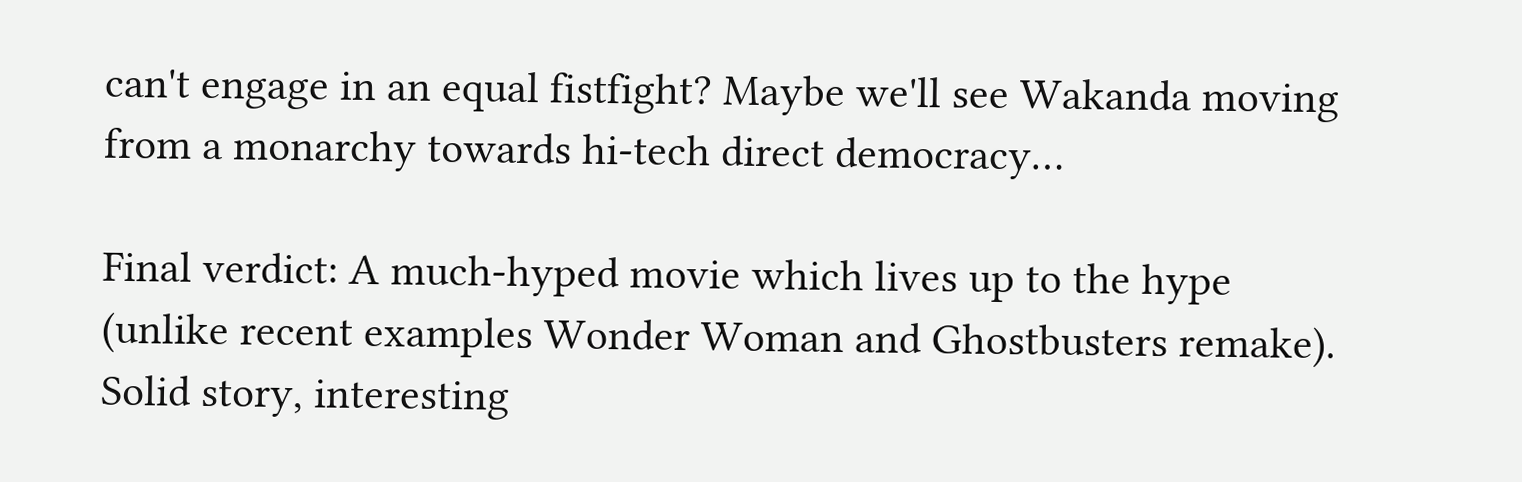can't engage in an equal fistfight? Maybe we'll see Wakanda moving from a monarchy towards hi-tech direct democracy…

Final verdict: A much-hyped movie which lives up to the hype (unlike recent examples Wonder Woman and Ghostbusters remake). Solid story, interesting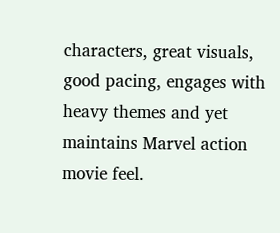characters, great visuals, good pacing, engages with heavy themes and yet maintains Marvel action movie feel.